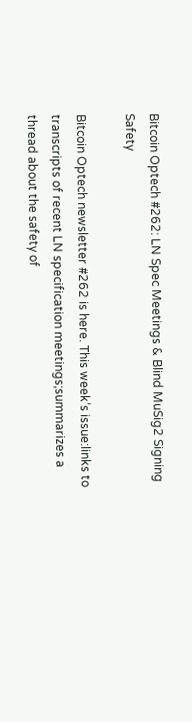Bitcoin Optech #262: LN Spec Meetings & Blind MuSig2 Signing Safety

Bitcoin Optech newsletter #262 is here. This week’s issue:links to transcripts of recent LN specification meetings;summarizes a thread about the safety of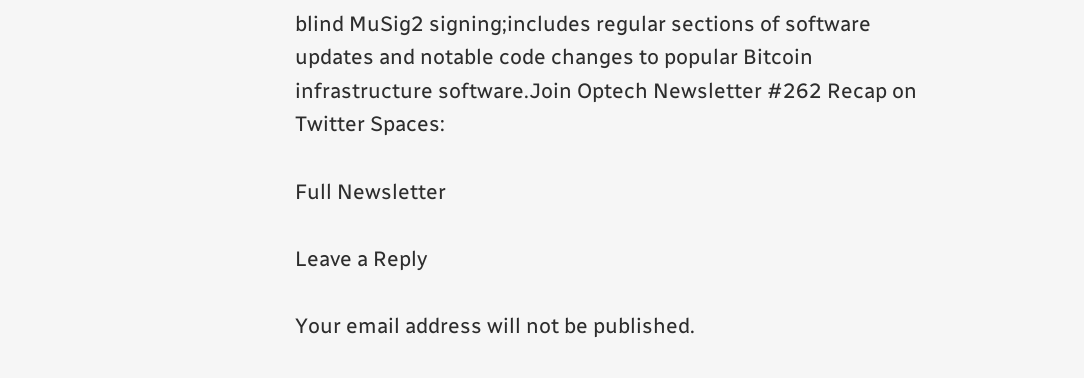blind MuSig2 signing;includes regular sections of software updates and notable code changes to popular Bitcoin infrastructure software.Join Optech Newsletter #262 Recap on Twitter Spaces:

Full Newsletter

Leave a Reply

Your email address will not be published.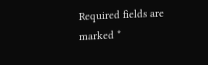Required fields are marked *